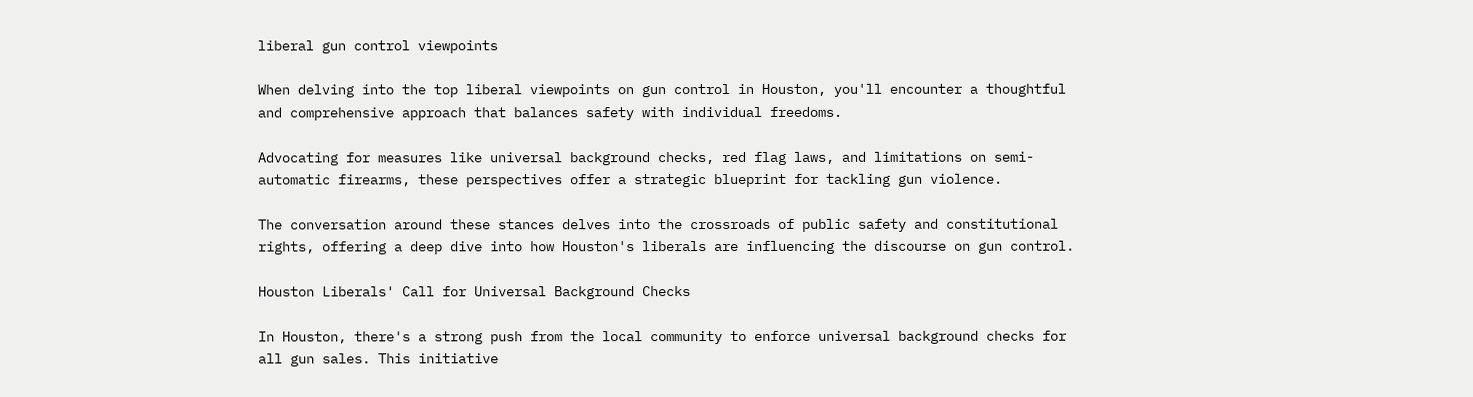liberal gun control viewpoints

When delving into the top liberal viewpoints on gun control in Houston, you'll encounter a thoughtful and comprehensive approach that balances safety with individual freedoms.

Advocating for measures like universal background checks, red flag laws, and limitations on semi-automatic firearms, these perspectives offer a strategic blueprint for tackling gun violence.

The conversation around these stances delves into the crossroads of public safety and constitutional rights, offering a deep dive into how Houston's liberals are influencing the discourse on gun control.

Houston Liberals' Call for Universal Background Checks

In Houston, there's a strong push from the local community to enforce universal background checks for all gun sales. This initiative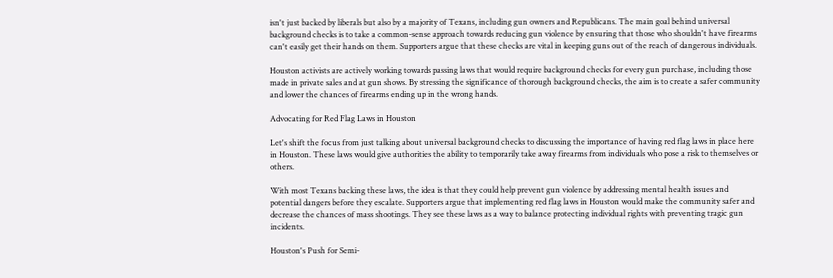isn't just backed by liberals but also by a majority of Texans, including gun owners and Republicans. The main goal behind universal background checks is to take a common-sense approach towards reducing gun violence by ensuring that those who shouldn't have firearms can't easily get their hands on them. Supporters argue that these checks are vital in keeping guns out of the reach of dangerous individuals.

Houston activists are actively working towards passing laws that would require background checks for every gun purchase, including those made in private sales and at gun shows. By stressing the significance of thorough background checks, the aim is to create a safer community and lower the chances of firearms ending up in the wrong hands.

Advocating for Red Flag Laws in Houston

Let's shift the focus from just talking about universal background checks to discussing the importance of having red flag laws in place here in Houston. These laws would give authorities the ability to temporarily take away firearms from individuals who pose a risk to themselves or others.

With most Texans backing these laws, the idea is that they could help prevent gun violence by addressing mental health issues and potential dangers before they escalate. Supporters argue that implementing red flag laws in Houston would make the community safer and decrease the chances of mass shootings. They see these laws as a way to balance protecting individual rights with preventing tragic gun incidents.

Houston's Push for Semi-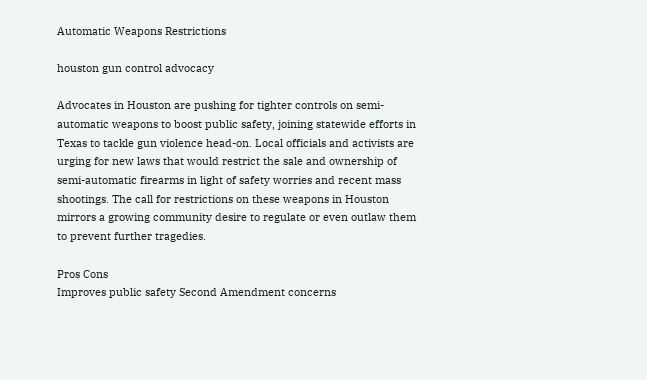Automatic Weapons Restrictions

houston gun control advocacy

Advocates in Houston are pushing for tighter controls on semi-automatic weapons to boost public safety, joining statewide efforts in Texas to tackle gun violence head-on. Local officials and activists are urging for new laws that would restrict the sale and ownership of semi-automatic firearms in light of safety worries and recent mass shootings. The call for restrictions on these weapons in Houston mirrors a growing community desire to regulate or even outlaw them to prevent further tragedies.

Pros Cons
Improves public safety Second Amendment concerns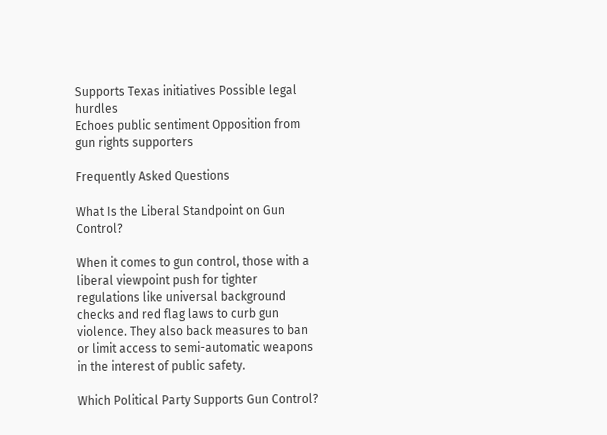Supports Texas initiatives Possible legal hurdles
Echoes public sentiment Opposition from gun rights supporters

Frequently Asked Questions

What Is the Liberal Standpoint on Gun Control?

When it comes to gun control, those with a liberal viewpoint push for tighter regulations like universal background checks and red flag laws to curb gun violence. They also back measures to ban or limit access to semi-automatic weapons in the interest of public safety.

Which Political Party Supports Gun Control?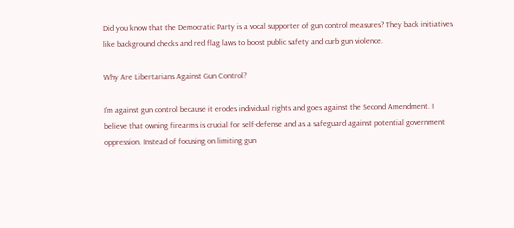Did you know that the Democratic Party is a vocal supporter of gun control measures? They back initiatives like background checks and red flag laws to boost public safety and curb gun violence.

Why Are Libertarians Against Gun Control?

I'm against gun control because it erodes individual rights and goes against the Second Amendment. I believe that owning firearms is crucial for self-defense and as a safeguard against potential government oppression. Instead of focusing on limiting gun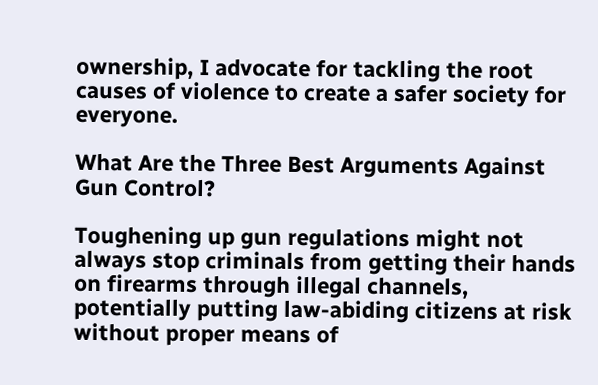ownership, I advocate for tackling the root causes of violence to create a safer society for everyone.

What Are the Three Best Arguments Against Gun Control?

Toughening up gun regulations might not always stop criminals from getting their hands on firearms through illegal channels, potentially putting law-abiding citizens at risk without proper means of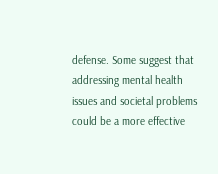defense. Some suggest that addressing mental health issues and societal problems could be a more effective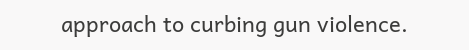approach to curbing gun violence.